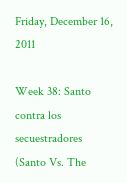Friday, December 16, 2011

Week 38: Santo contra los secuestradores (Santo Vs. The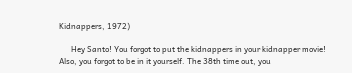Kidnappers, 1972)

      Hey Santo! You forgot to put the kidnappers in your kidnapper movie! Also, you forgot to be in it yourself. The 38th time out, you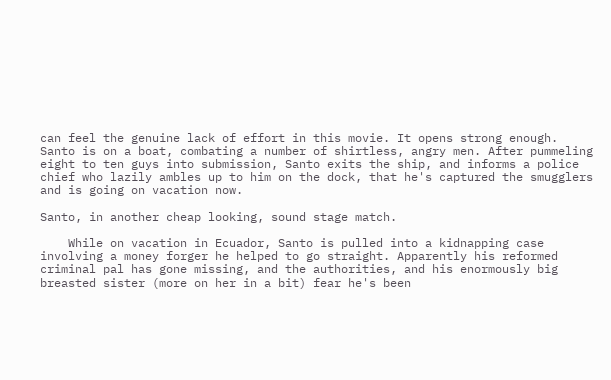can feel the genuine lack of effort in this movie. It opens strong enough. Santo is on a boat, combating a number of shirtless, angry men. After pummeling eight to ten guys into submission, Santo exits the ship, and informs a police chief who lazily ambles up to him on the dock, that he's captured the smugglers and is going on vacation now.

Santo, in another cheap looking, sound stage match.

    While on vacation in Ecuador, Santo is pulled into a kidnapping case involving a money forger he helped to go straight. Apparently his reformed criminal pal has gone missing, and the authorities, and his enormously big breasted sister (more on her in a bit) fear he's been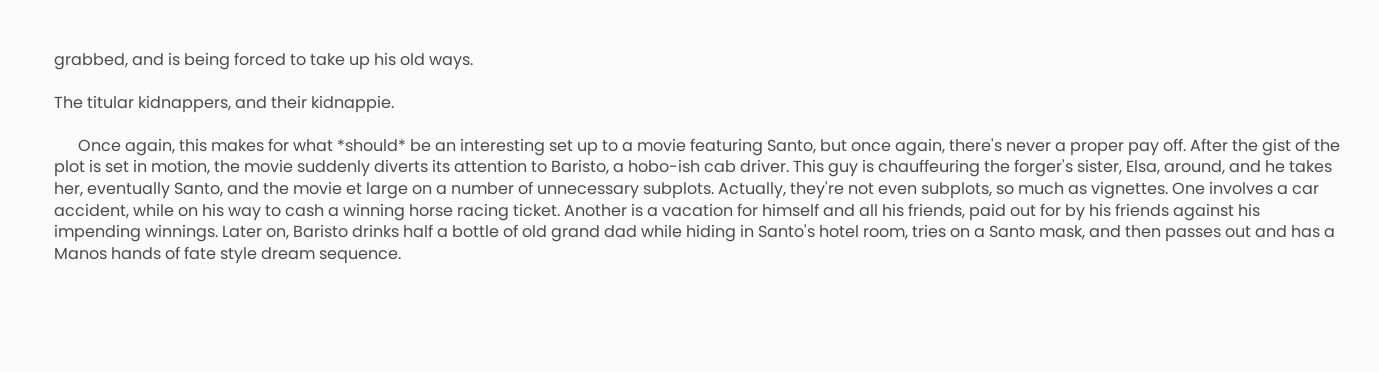grabbed, and is being forced to take up his old ways.

The titular kidnappers, and their kidnappie.

      Once again, this makes for what *should* be an interesting set up to a movie featuring Santo, but once again, there's never a proper pay off. After the gist of the plot is set in motion, the movie suddenly diverts its attention to Baristo, a hobo-ish cab driver. This guy is chauffeuring the forger's sister, Elsa, around, and he takes her, eventually Santo, and the movie et large on a number of unnecessary subplots. Actually, they're not even subplots, so much as vignettes. One involves a car accident, while on his way to cash a winning horse racing ticket. Another is a vacation for himself and all his friends, paid out for by his friends against his impending winnings. Later on, Baristo drinks half a bottle of old grand dad while hiding in Santo's hotel room, tries on a Santo mask, and then passes out and has a Manos hands of fate style dream sequence.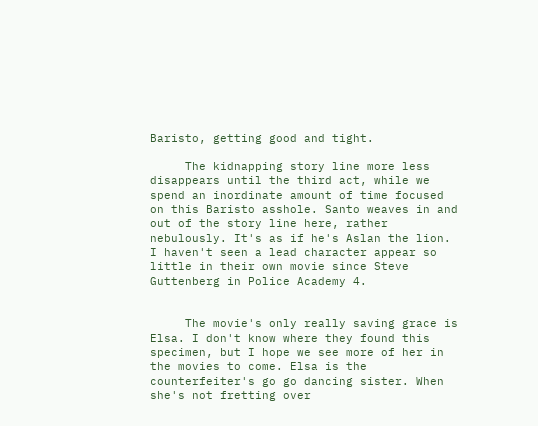Baristo, getting good and tight.

     The kidnapping story line more less disappears until the third act, while we spend an inordinate amount of time focused on this Baristo asshole. Santo weaves in and out of the story line here, rather nebulously. It's as if he's Aslan the lion. I haven't seen a lead character appear so little in their own movie since Steve Guttenberg in Police Academy 4.


     The movie's only really saving grace is Elsa. I don't know where they found this specimen, but I hope we see more of her in the movies to come. Elsa is the counterfeiter's go go dancing sister. When she's not fretting over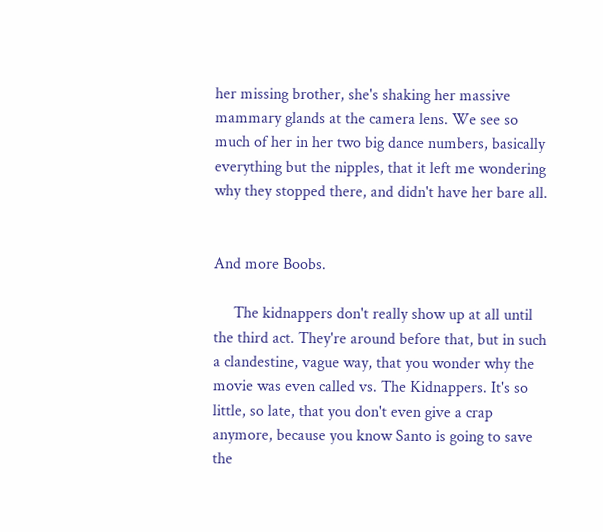her missing brother, she's shaking her massive mammary glands at the camera lens. We see so much of her in her two big dance numbers, basically everything but the nipples, that it left me wondering why they stopped there, and didn't have her bare all.


And more Boobs.

     The kidnappers don't really show up at all until the third act. They're around before that, but in such a clandestine, vague way, that you wonder why the movie was even called vs. The Kidnappers. It's so little, so late, that you don't even give a crap anymore, because you know Santo is going to save the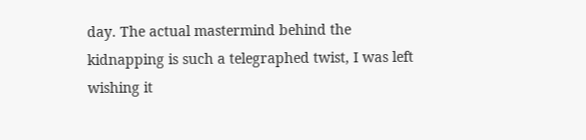day. The actual mastermind behind the kidnapping is such a telegraphed twist, I was left wishing it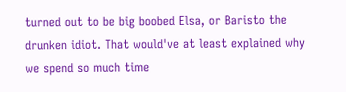turned out to be big boobed Elsa, or Baristo the drunken idiot. That would've at least explained why we spend so much time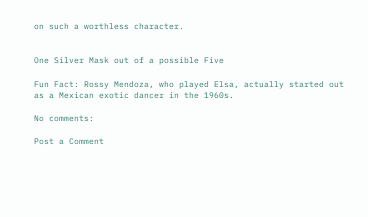on such a worthless character.


One Silver Mask out of a possible Five

Fun Fact: Rossy Mendoza, who played Elsa, actually started out as a Mexican exotic dancer in the 1960s.

No comments:

Post a Comment